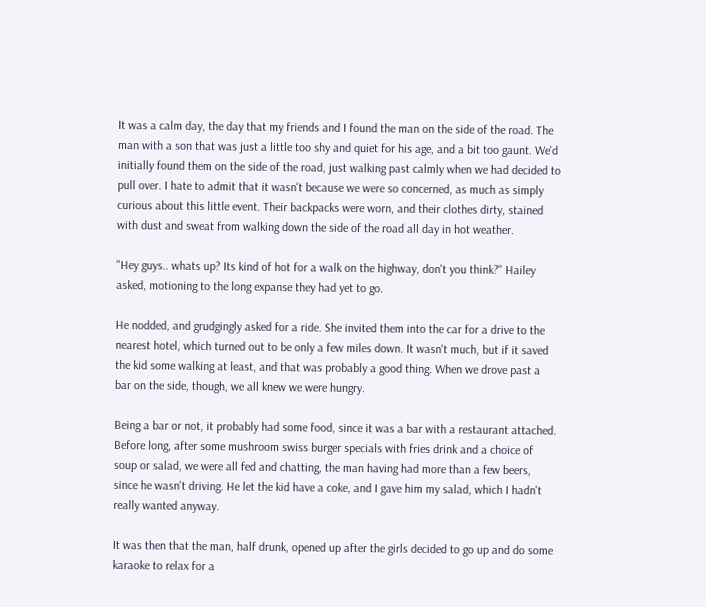It was a calm day, the day that my friends and I found the man on the side of the road. The man with a son that was just a little too shy and quiet for his age, and a bit too gaunt. We'd initially found them on the side of the road, just walking past calmly when we had decided to pull over. I hate to admit that it wasn't because we were so concerned, as much as simply curious about this little event. Their backpacks were worn, and their clothes dirty, stained with dust and sweat from walking down the side of the road all day in hot weather.

"Hey guys.. whats up? Its kind of hot for a walk on the highway, don't you think?" Hailey asked, motioning to the long expanse they had yet to go.

He nodded, and grudgingly asked for a ride. She invited them into the car for a drive to the nearest hotel, which turned out to be only a few miles down. It wasn't much, but if it saved the kid some walking at least, and that was probably a good thing. When we drove past a bar on the side, though, we all knew we were hungry.

Being a bar or not, it probably had some food, since it was a bar with a restaurant attached. Before long, after some mushroom swiss burger specials with fries drink and a choice of soup or salad, we were all fed and chatting, the man having had more than a few beers, since he wasn't driving. He let the kid have a coke, and I gave him my salad, which I hadn't really wanted anyway.

It was then that the man, half drunk, opened up after the girls decided to go up and do some karaoke to relax for a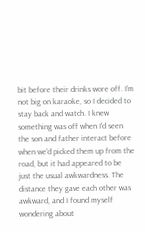bit before their drinks wore off. I'm not big on karaoke, so I decided to stay back and watch. I knew something was off when I'd seen the son and father interact before when we'd picked them up from the road, but it had appeared to be just the usual awkwardness. The distance they gave each other was awkward, and I found myself wondering about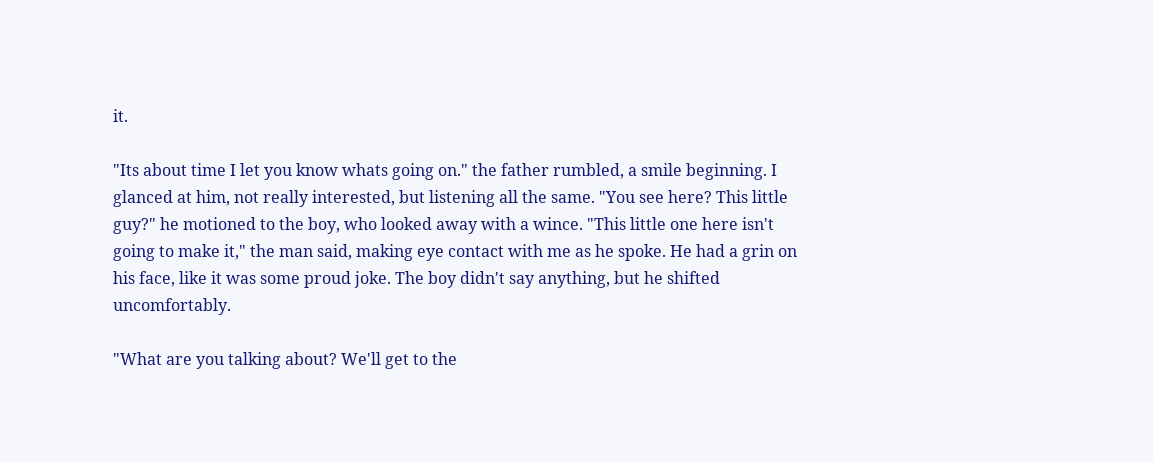it.

"Its about time I let you know whats going on." the father rumbled, a smile beginning. I glanced at him, not really interested, but listening all the same. "You see here? This little guy?" he motioned to the boy, who looked away with a wince. "This little one here isn't going to make it," the man said, making eye contact with me as he spoke. He had a grin on his face, like it was some proud joke. The boy didn't say anything, but he shifted uncomfortably.

"What are you talking about? We'll get to the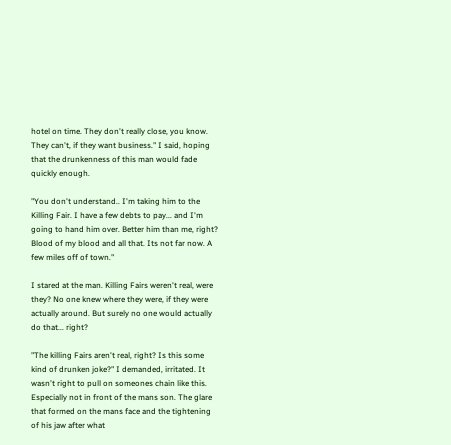hotel on time. They don't really close, you know. They can't, if they want business." I said, hoping that the drunkenness of this man would fade quickly enough.

"You don't understand.. I'm taking him to the Killing Fair. I have a few debts to pay... and I'm going to hand him over. Better him than me, right? Blood of my blood and all that. Its not far now. A few miles off of town."

I stared at the man. Killing Fairs weren't real, were they? No one knew where they were, if they were actually around. But surely no one would actually do that... right?

"The killing Fairs aren't real, right? Is this some kind of drunken joke?" I demanded, irritated. It wasn't right to pull on someones chain like this. Especially not in front of the mans son. The glare that formed on the mans face and the tightening of his jaw after what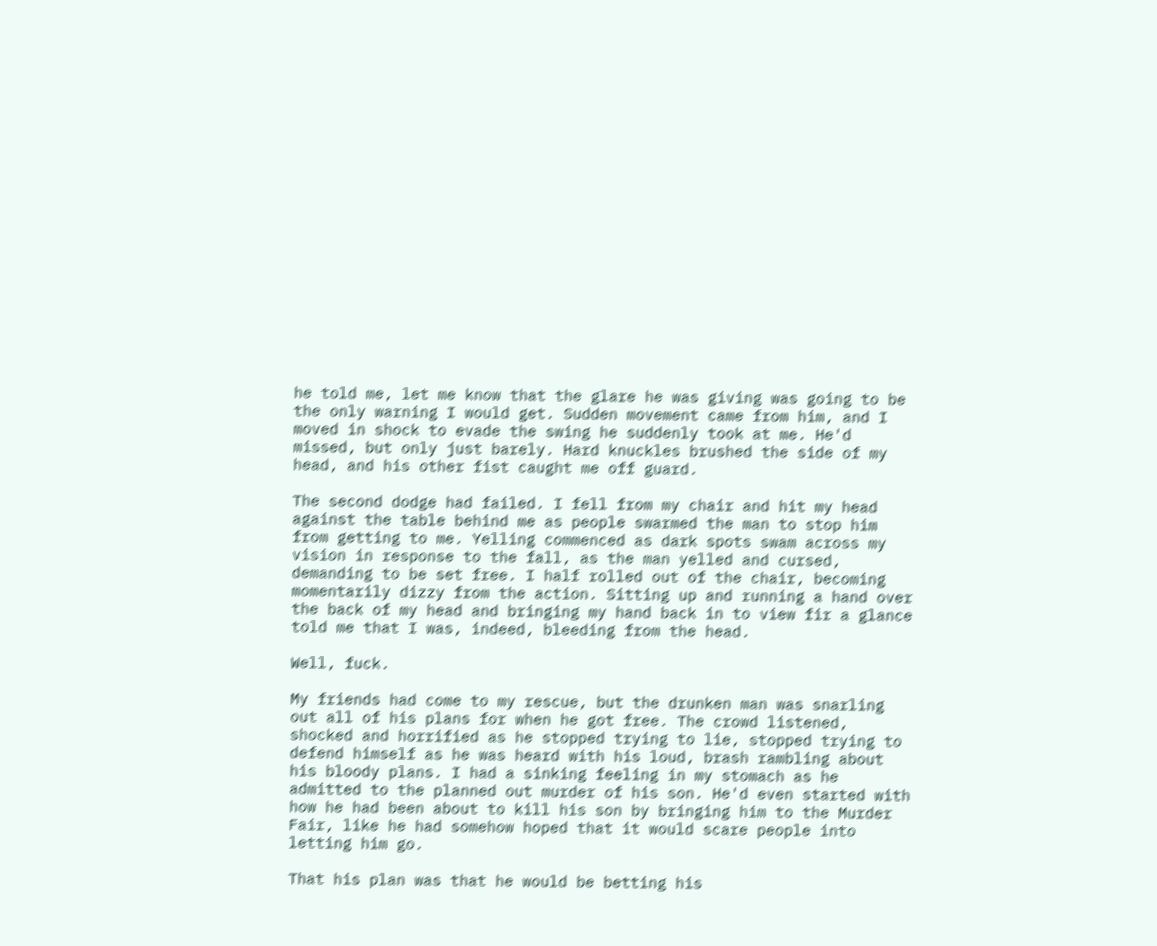he told me, let me know that the glare he was giving was going to be the only warning I would get. Sudden movement came from him, and I moved in shock to evade the swing he suddenly took at me. He'd missed, but only just barely. Hard knuckles brushed the side of my head, and his other fist caught me off guard.

The second dodge had failed. I fell from my chair and hit my head against the table behind me as people swarmed the man to stop him from getting to me. Yelling commenced as dark spots swam across my vision in response to the fall, as the man yelled and cursed, demanding to be set free. I half rolled out of the chair, becoming momentarily dizzy from the action. Sitting up and running a hand over the back of my head and bringing my hand back in to view fir a glance told me that I was, indeed, bleeding from the head.

Well, fuck.

My friends had come to my rescue, but the drunken man was snarling out all of his plans for when he got free. The crowd listened, shocked and horrified as he stopped trying to lie, stopped trying to defend himself as he was heard with his loud, brash rambling about his bloody plans. I had a sinking feeling in my stomach as he admitted to the planned out murder of his son. He'd even started with how he had been about to kill his son by bringing him to the Murder Fair, like he had somehow hoped that it would scare people into letting him go.

That his plan was that he would be betting his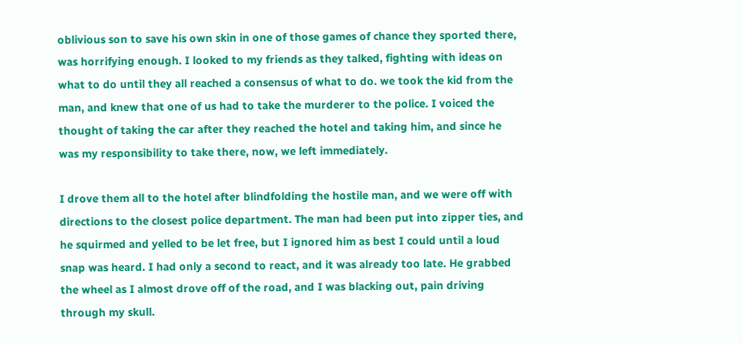oblivious son to save his own skin in one of those games of chance they sported there, was horrifying enough. I looked to my friends as they talked, fighting with ideas on what to do until they all reached a consensus of what to do. we took the kid from the man, and knew that one of us had to take the murderer to the police. I voiced the thought of taking the car after they reached the hotel and taking him, and since he was my responsibility to take there, now, we left immediately.

I drove them all to the hotel after blindfolding the hostile man, and we were off with directions to the closest police department. The man had been put into zipper ties, and he squirmed and yelled to be let free, but I ignored him as best I could until a loud snap was heard. I had only a second to react, and it was already too late. He grabbed the wheel as I almost drove off of the road, and I was blacking out, pain driving through my skull.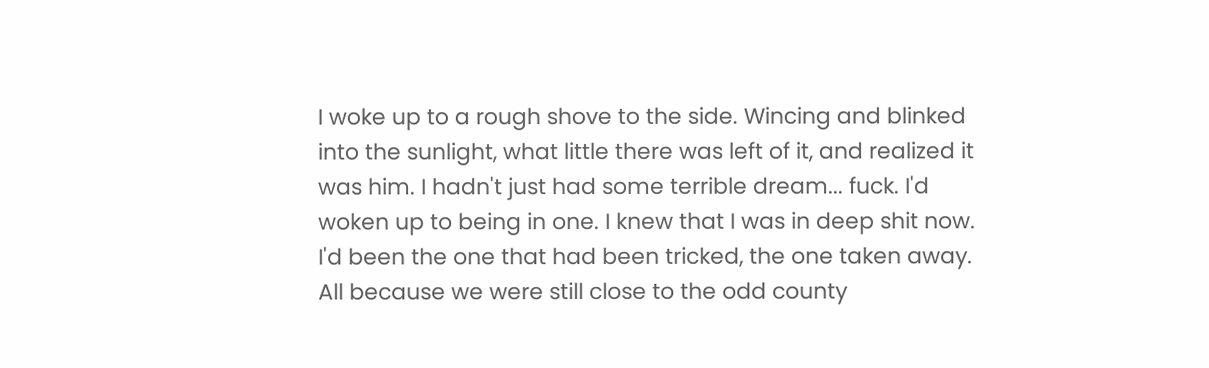I woke up to a rough shove to the side. Wincing and blinked into the sunlight, what little there was left of it, and realized it was him. I hadn't just had some terrible dream... fuck. I'd woken up to being in one. I knew that I was in deep shit now. I'd been the one that had been tricked, the one taken away. All because we were still close to the odd county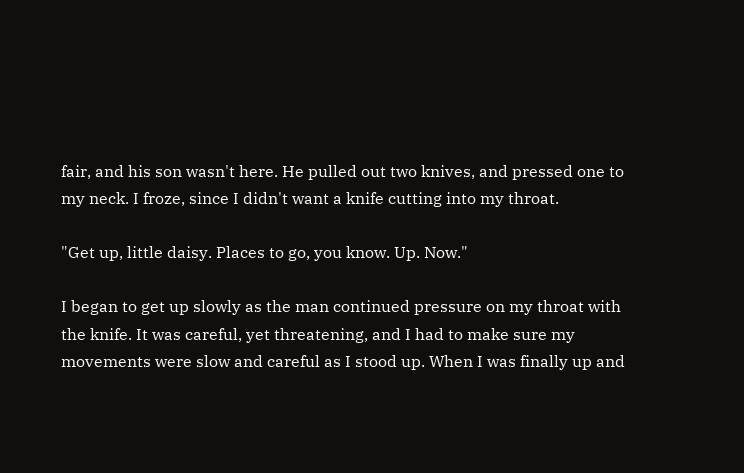fair, and his son wasn't here. He pulled out two knives, and pressed one to my neck. I froze, since I didn't want a knife cutting into my throat.

"Get up, little daisy. Places to go, you know. Up. Now."

I began to get up slowly as the man continued pressure on my throat with the knife. It was careful, yet threatening, and I had to make sure my movements were slow and careful as I stood up. When I was finally up and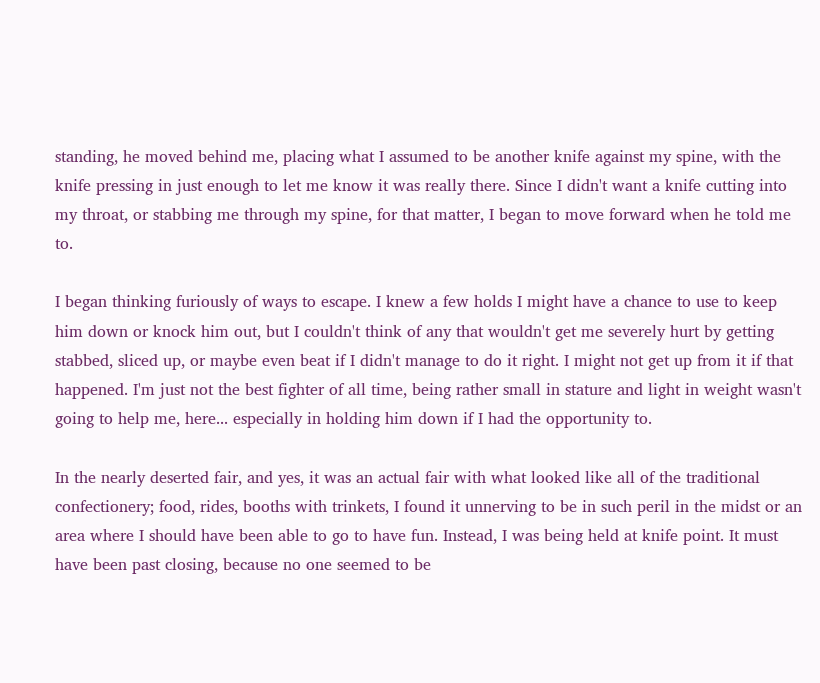standing, he moved behind me, placing what I assumed to be another knife against my spine, with the knife pressing in just enough to let me know it was really there. Since I didn't want a knife cutting into my throat, or stabbing me through my spine, for that matter, I began to move forward when he told me to.

I began thinking furiously of ways to escape. I knew a few holds I might have a chance to use to keep him down or knock him out, but I couldn't think of any that wouldn't get me severely hurt by getting stabbed, sliced up, or maybe even beat if I didn't manage to do it right. I might not get up from it if that happened. I'm just not the best fighter of all time, being rather small in stature and light in weight wasn't going to help me, here... especially in holding him down if I had the opportunity to.

In the nearly deserted fair, and yes, it was an actual fair with what looked like all of the traditional confectionery; food, rides, booths with trinkets, I found it unnerving to be in such peril in the midst or an area where I should have been able to go to have fun. Instead, I was being held at knife point. It must have been past closing, because no one seemed to be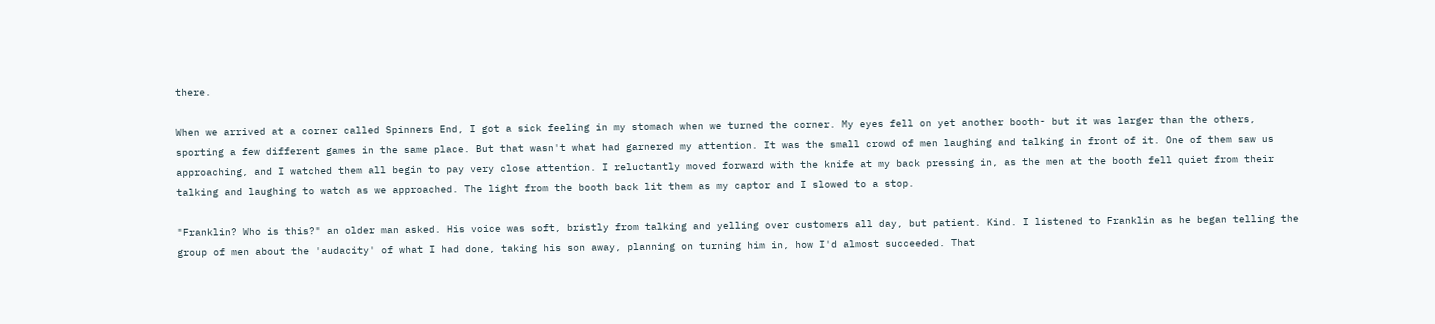there.

When we arrived at a corner called Spinners End, I got a sick feeling in my stomach when we turned the corner. My eyes fell on yet another booth- but it was larger than the others, sporting a few different games in the same place. But that wasn't what had garnered my attention. It was the small crowd of men laughing and talking in front of it. One of them saw us approaching, and I watched them all begin to pay very close attention. I reluctantly moved forward with the knife at my back pressing in, as the men at the booth fell quiet from their talking and laughing to watch as we approached. The light from the booth back lit them as my captor and I slowed to a stop.

"Franklin? Who is this?" an older man asked. His voice was soft, bristly from talking and yelling over customers all day, but patient. Kind. I listened to Franklin as he began telling the group of men about the 'audacity' of what I had done, taking his son away, planning on turning him in, how I'd almost succeeded. That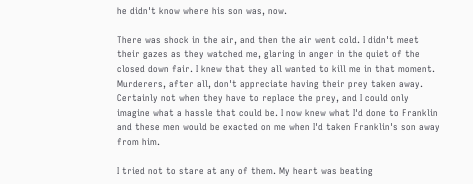he didn't know where his son was, now.

There was shock in the air, and then the air went cold. I didn't meet their gazes as they watched me, glaring in anger in the quiet of the closed down fair. I knew that they all wanted to kill me in that moment. Murderers, after all, don't appreciate having their prey taken away. Certainly not when they have to replace the prey, and I could only imagine what a hassle that could be. I now knew what I'd done to Franklin and these men would be exacted on me when I'd taken Franklin's son away from him.

I tried not to stare at any of them. My heart was beating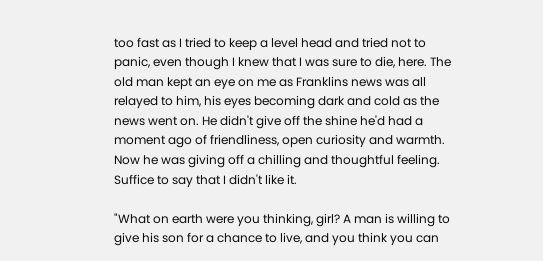too fast as I tried to keep a level head and tried not to panic, even though I knew that I was sure to die, here. The old man kept an eye on me as Franklins news was all relayed to him, his eyes becoming dark and cold as the news went on. He didn't give off the shine he'd had a moment ago of friendliness, open curiosity and warmth. Now he was giving off a chilling and thoughtful feeling. Suffice to say that I didn't like it.

"What on earth were you thinking, girl? A man is willing to give his son for a chance to live, and you think you can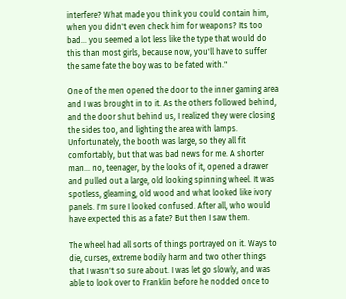interfere? What made you think you could contain him, when you didn't even check him for weapons? Its too bad... you seemed a lot less like the type that would do this than most girls, because now, you'll have to suffer the same fate the boy was to be fated with."

One of the men opened the door to the inner gaming area and I was brought in to it. As the others followed behind, and the door shut behind us, I realized they were closing the sides too, and lighting the area with lamps. Unfortunately, the booth was large, so they all fit comfortably, but that was bad news for me. A shorter man... no, teenager, by the looks of it, opened a drawer and pulled out a large, old looking spinning wheel. It was spotless, gleaming, old wood and what looked like ivory panels. I'm sure I looked confused. After all, who would have expected this as a fate? But then I saw them.

The wheel had all sorts of things portrayed on it. Ways to die, curses, extreme bodily harm and two other things that I wasn't so sure about. I was let go slowly, and was able to look over to Franklin before he nodded once to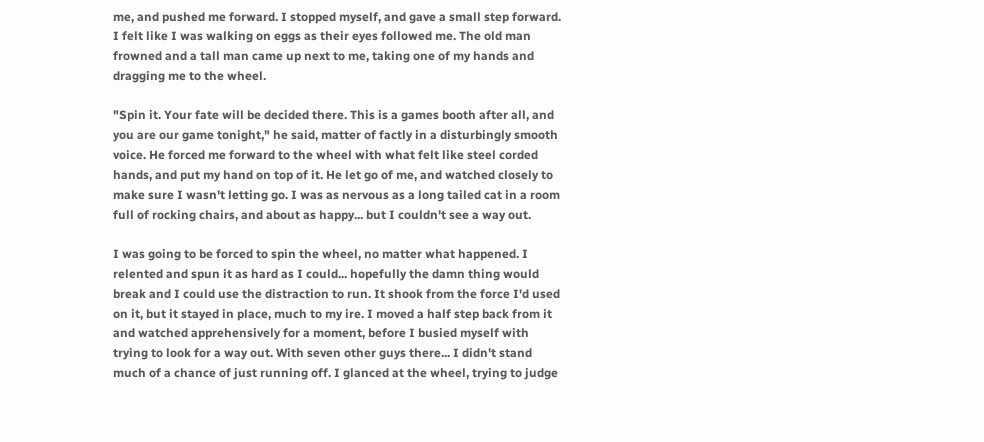me, and pushed me forward. I stopped myself, and gave a small step forward. I felt like I was walking on eggs as their eyes followed me. The old man frowned and a tall man came up next to me, taking one of my hands and dragging me to the wheel.

"Spin it. Your fate will be decided there. This is a games booth after all, and you are our game tonight," he said, matter of factly in a disturbingly smooth voice. He forced me forward to the wheel with what felt like steel corded hands, and put my hand on top of it. He let go of me, and watched closely to make sure I wasn't letting go. I was as nervous as a long tailed cat in a room full of rocking chairs, and about as happy... but I couldn't see a way out.

I was going to be forced to spin the wheel, no matter what happened. I relented and spun it as hard as I could... hopefully the damn thing would break and I could use the distraction to run. It shook from the force I'd used on it, but it stayed in place, much to my ire. I moved a half step back from it and watched apprehensively for a moment, before I busied myself with trying to look for a way out. With seven other guys there... I didn't stand much of a chance of just running off. I glanced at the wheel, trying to judge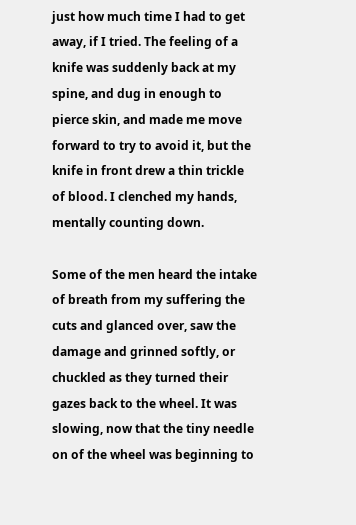just how much time I had to get away, if I tried. The feeling of a knife was suddenly back at my spine, and dug in enough to pierce skin, and made me move forward to try to avoid it, but the knife in front drew a thin trickle of blood. I clenched my hands, mentally counting down.

Some of the men heard the intake of breath from my suffering the cuts and glanced over, saw the damage and grinned softly, or chuckled as they turned their gazes back to the wheel. It was slowing, now that the tiny needle on of the wheel was beginning to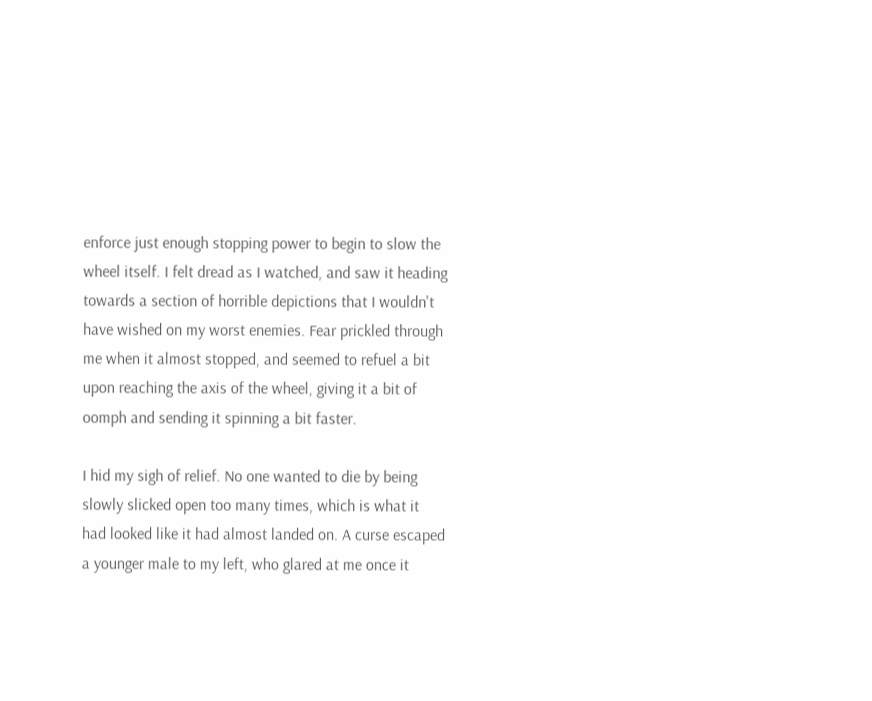enforce just enough stopping power to begin to slow the wheel itself. I felt dread as I watched, and saw it heading towards a section of horrible depictions that I wouldn't have wished on my worst enemies. Fear prickled through me when it almost stopped, and seemed to refuel a bit upon reaching the axis of the wheel, giving it a bit of oomph and sending it spinning a bit faster.

I hid my sigh of relief. No one wanted to die by being slowly slicked open too many times, which is what it had looked like it had almost landed on. A curse escaped a younger male to my left, who glared at me once it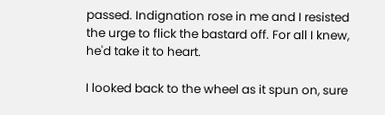passed. Indignation rose in me and I resisted the urge to flick the bastard off. For all I knew, he'd take it to heart.

I looked back to the wheel as it spun on, sure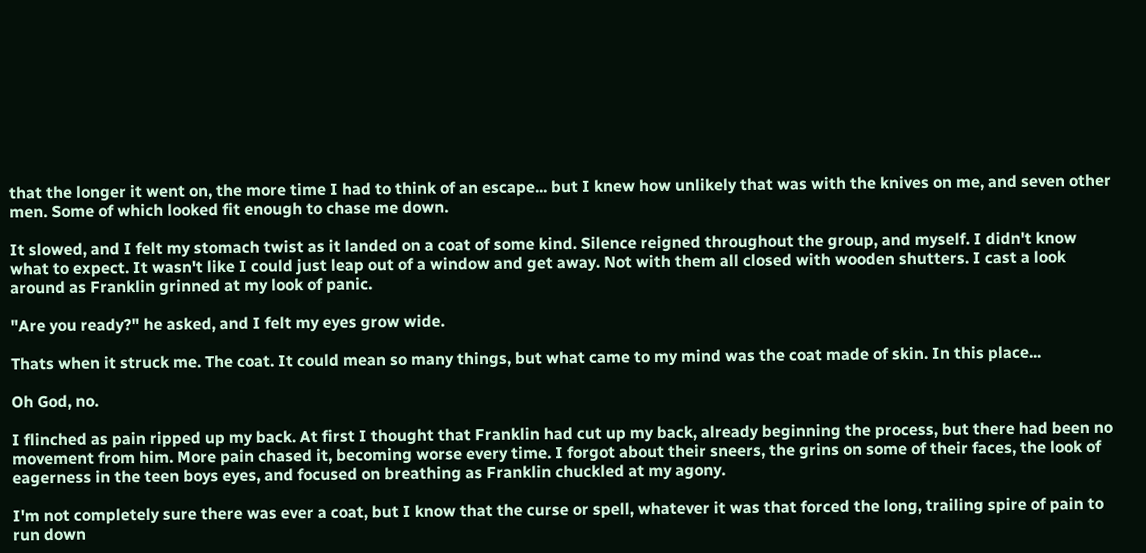that the longer it went on, the more time I had to think of an escape... but I knew how unlikely that was with the knives on me, and seven other men. Some of which looked fit enough to chase me down.

It slowed, and I felt my stomach twist as it landed on a coat of some kind. Silence reigned throughout the group, and myself. I didn't know what to expect. It wasn't like I could just leap out of a window and get away. Not with them all closed with wooden shutters. I cast a look around as Franklin grinned at my look of panic.

"Are you ready?" he asked, and I felt my eyes grow wide.

Thats when it struck me. The coat. It could mean so many things, but what came to my mind was the coat made of skin. In this place...

Oh God, no.

I flinched as pain ripped up my back. At first I thought that Franklin had cut up my back, already beginning the process, but there had been no movement from him. More pain chased it, becoming worse every time. I forgot about their sneers, the grins on some of their faces, the look of eagerness in the teen boys eyes, and focused on breathing as Franklin chuckled at my agony.

I'm not completely sure there was ever a coat, but I know that the curse or spell, whatever it was that forced the long, trailing spire of pain to run down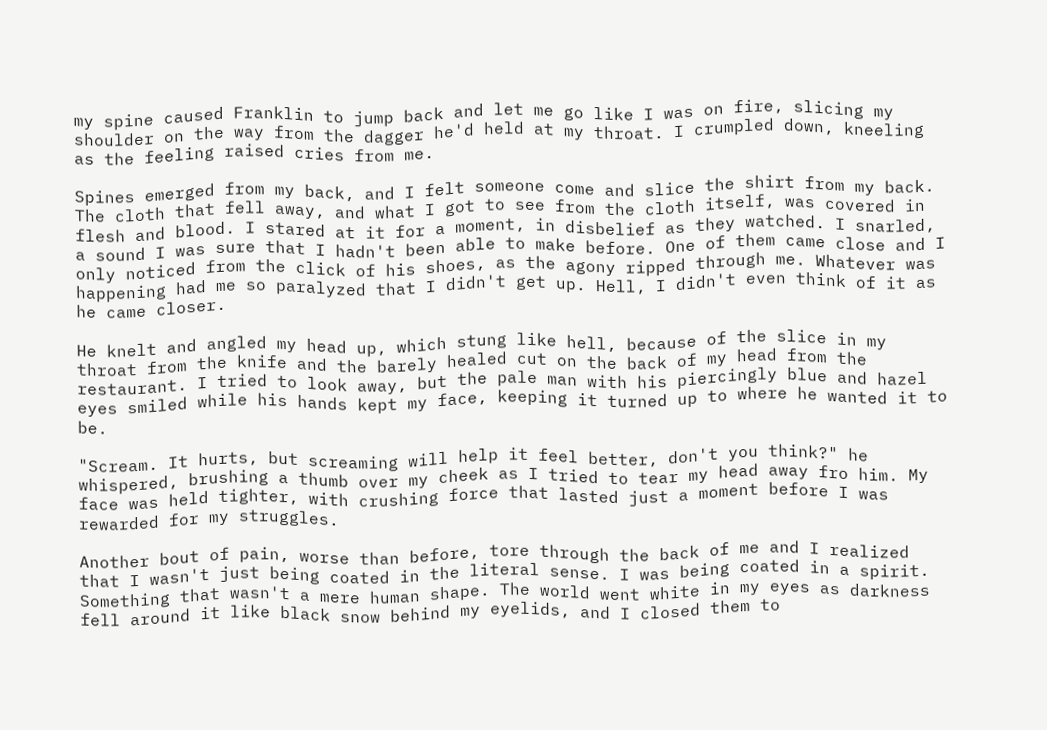my spine caused Franklin to jump back and let me go like I was on fire, slicing my shoulder on the way from the dagger he'd held at my throat. I crumpled down, kneeling as the feeling raised cries from me.

Spines emerged from my back, and I felt someone come and slice the shirt from my back. The cloth that fell away, and what I got to see from the cloth itself, was covered in flesh and blood. I stared at it for a moment, in disbelief as they watched. I snarled, a sound I was sure that I hadn't been able to make before. One of them came close and I only noticed from the click of his shoes, as the agony ripped through me. Whatever was happening had me so paralyzed that I didn't get up. Hell, I didn't even think of it as he came closer.

He knelt and angled my head up, which stung like hell, because of the slice in my throat from the knife and the barely healed cut on the back of my head from the restaurant. I tried to look away, but the pale man with his piercingly blue and hazel eyes smiled while his hands kept my face, keeping it turned up to where he wanted it to be.

"Scream. It hurts, but screaming will help it feel better, don't you think?" he whispered, brushing a thumb over my cheek as I tried to tear my head away fro him. My face was held tighter, with crushing force that lasted just a moment before I was rewarded for my struggles.

Another bout of pain, worse than before, tore through the back of me and I realized that I wasn't just being coated in the literal sense. I was being coated in a spirit. Something that wasn't a mere human shape. The world went white in my eyes as darkness fell around it like black snow behind my eyelids, and I closed them to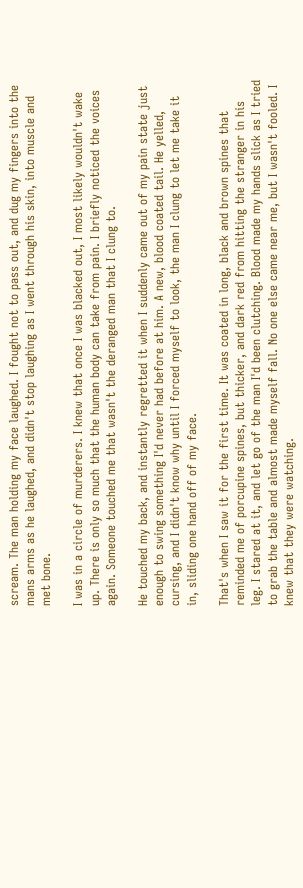scream. The man holding my face laughed. I fought not to pass out, and dug my fingers into the mans arms as he laughed, and didn't stop laughing as I went through his skin, into muscle and met bone.

I was in a circle of murderers. I knew that once I was blacked out, I most likely wouldn't wake up. There is only so much that the human body can take from pain. I briefly noticed the voices again. Someone touched me that wasn't the deranged man that I clung to.

He touched my back, and instantly regretted it when I suddenly came out of my pain state just enough to swing something I'd never had before at him. A new, blood coated tail. He yelled, cursing, and I didn't know why until I forced myself to look, the man I clung to let me take it in, sliding one hand off of my face.

That's when I saw it for the first time. It was coated in long, black and brown spines that reminded me of porcupine spines, but thicker, and dark red from hitting the stranger in his leg. I stared at it, and let go of the man I'd been clutching. Blood made my hands slick as I tried to grab the table and almost made myself fall. No one else came near me, but I wasn't fooled. I knew that they were watching.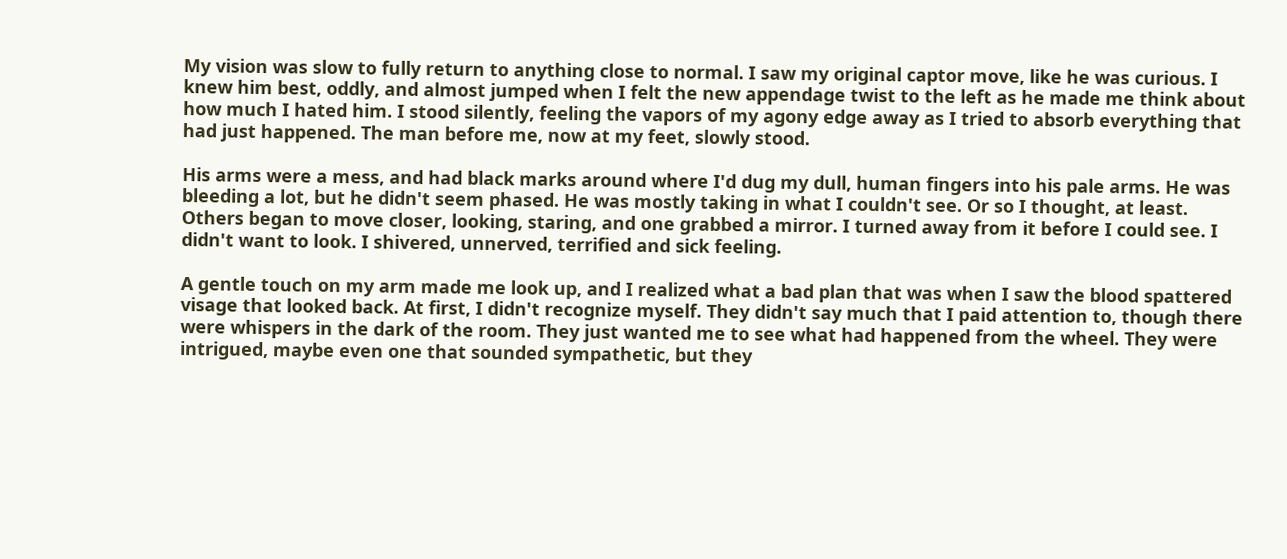My vision was slow to fully return to anything close to normal. I saw my original captor move, like he was curious. I knew him best, oddly, and almost jumped when I felt the new appendage twist to the left as he made me think about how much I hated him. I stood silently, feeling the vapors of my agony edge away as I tried to absorb everything that had just happened. The man before me, now at my feet, slowly stood.

His arms were a mess, and had black marks around where I'd dug my dull, human fingers into his pale arms. He was bleeding a lot, but he didn't seem phased. He was mostly taking in what I couldn't see. Or so I thought, at least. Others began to move closer, looking, staring, and one grabbed a mirror. I turned away from it before I could see. I didn't want to look. I shivered, unnerved, terrified and sick feeling.

A gentle touch on my arm made me look up, and I realized what a bad plan that was when I saw the blood spattered visage that looked back. At first, I didn't recognize myself. They didn't say much that I paid attention to, though there were whispers in the dark of the room. They just wanted me to see what had happened from the wheel. They were intrigued, maybe even one that sounded sympathetic, but they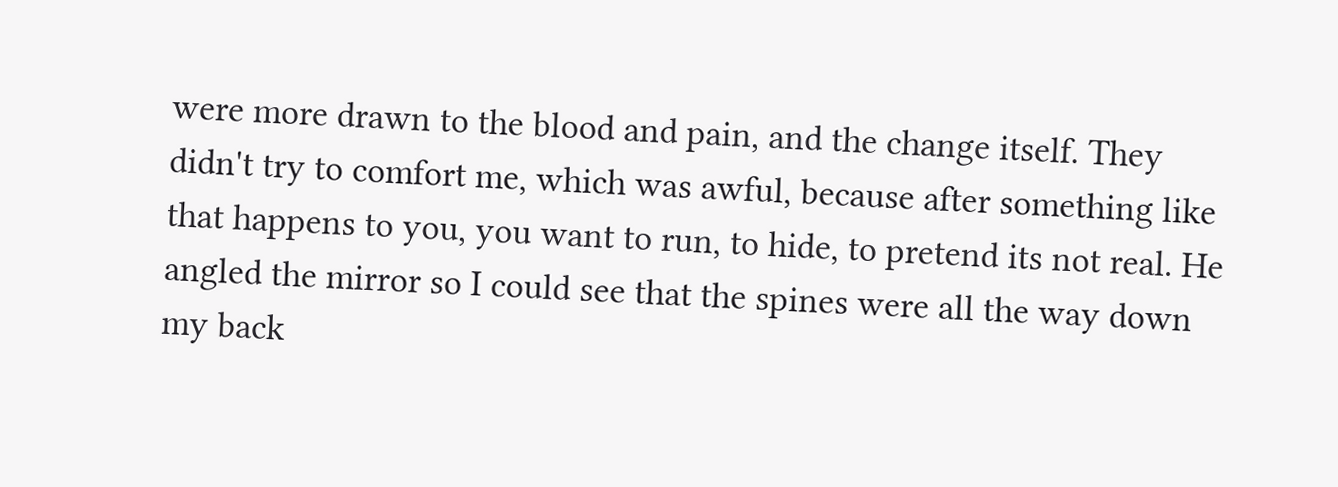were more drawn to the blood and pain, and the change itself. They didn't try to comfort me, which was awful, because after something like that happens to you, you want to run, to hide, to pretend its not real. He angled the mirror so I could see that the spines were all the way down my back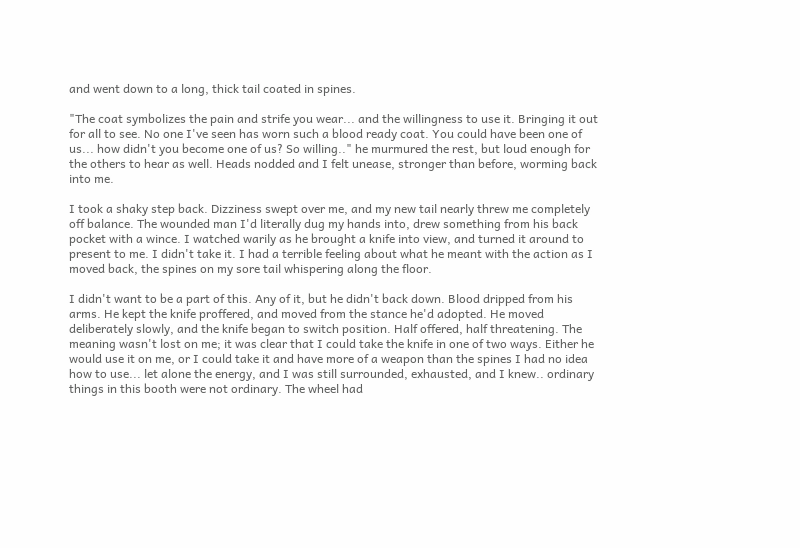and went down to a long, thick tail coated in spines.

"The coat symbolizes the pain and strife you wear... and the willingness to use it. Bringing it out for all to see. No one I've seen has worn such a blood ready coat. You could have been one of us... how didn't you become one of us? So willing.." he murmured the rest, but loud enough for the others to hear as well. Heads nodded and I felt unease, stronger than before, worming back into me.

I took a shaky step back. Dizziness swept over me, and my new tail nearly threw me completely off balance. The wounded man I'd literally dug my hands into, drew something from his back pocket with a wince. I watched warily as he brought a knife into view, and turned it around to present to me. I didn't take it. I had a terrible feeling about what he meant with the action as I moved back, the spines on my sore tail whispering along the floor.

I didn't want to be a part of this. Any of it, but he didn't back down. Blood dripped from his arms. He kept the knife proffered, and moved from the stance he'd adopted. He moved deliberately slowly, and the knife began to switch position. Half offered, half threatening. The meaning wasn't lost on me; it was clear that I could take the knife in one of two ways. Either he would use it on me, or I could take it and have more of a weapon than the spines I had no idea how to use... let alone the energy, and I was still surrounded, exhausted, and I knew.. ordinary things in this booth were not ordinary. The wheel had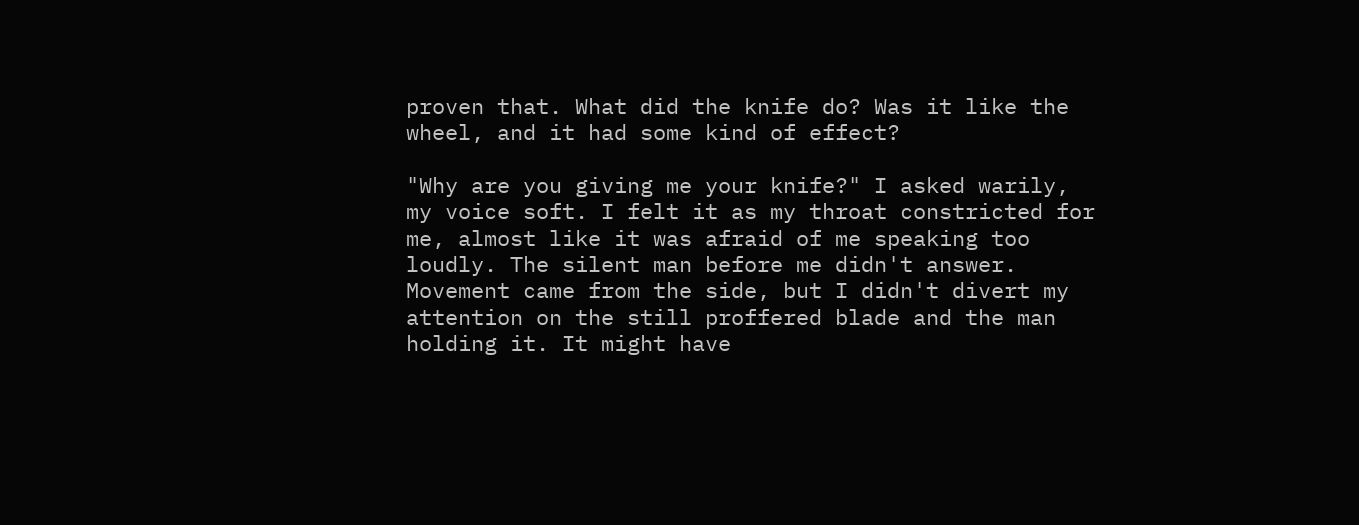proven that. What did the knife do? Was it like the wheel, and it had some kind of effect?

"Why are you giving me your knife?" I asked warily, my voice soft. I felt it as my throat constricted for me, almost like it was afraid of me speaking too loudly. The silent man before me didn't answer. Movement came from the side, but I didn't divert my attention on the still proffered blade and the man holding it. It might have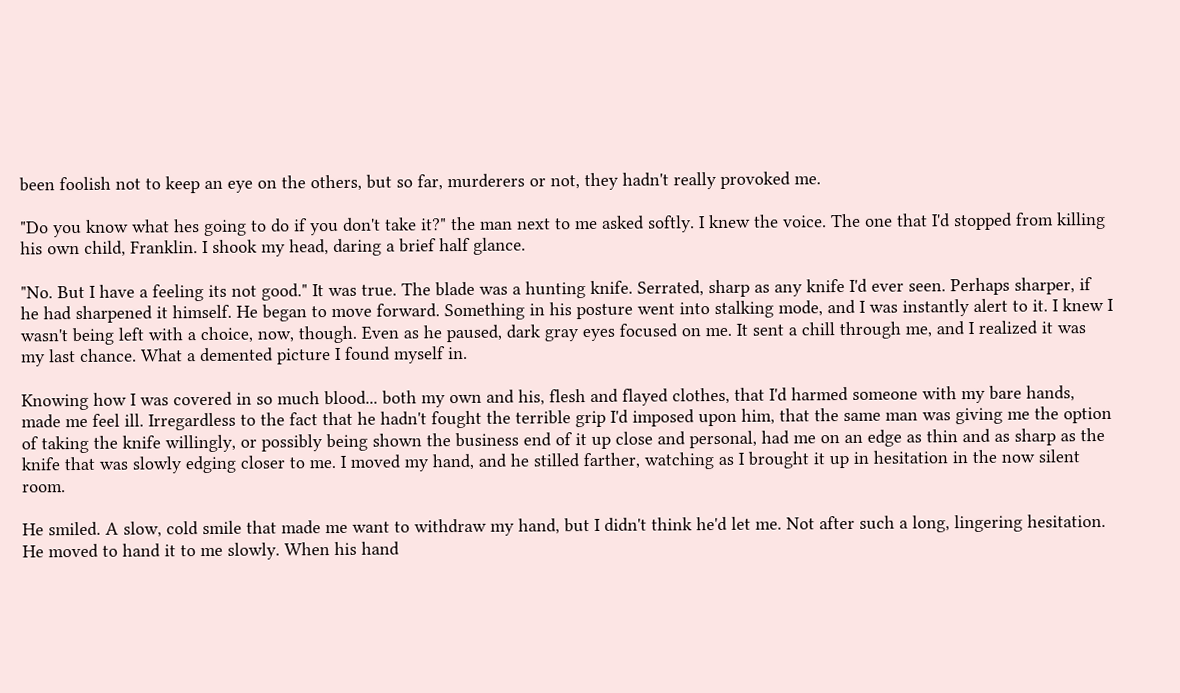been foolish not to keep an eye on the others, but so far, murderers or not, they hadn't really provoked me.

"Do you know what hes going to do if you don't take it?" the man next to me asked softly. I knew the voice. The one that I'd stopped from killing his own child, Franklin. I shook my head, daring a brief half glance.

"No. But I have a feeling its not good." It was true. The blade was a hunting knife. Serrated, sharp as any knife I'd ever seen. Perhaps sharper, if he had sharpened it himself. He began to move forward. Something in his posture went into stalking mode, and I was instantly alert to it. I knew I wasn't being left with a choice, now, though. Even as he paused, dark gray eyes focused on me. It sent a chill through me, and I realized it was my last chance. What a demented picture I found myself in.

Knowing how I was covered in so much blood... both my own and his, flesh and flayed clothes, that I'd harmed someone with my bare hands, made me feel ill. Irregardless to the fact that he hadn't fought the terrible grip I'd imposed upon him, that the same man was giving me the option of taking the knife willingly, or possibly being shown the business end of it up close and personal, had me on an edge as thin and as sharp as the knife that was slowly edging closer to me. I moved my hand, and he stilled farther, watching as I brought it up in hesitation in the now silent room.

He smiled. A slow, cold smile that made me want to withdraw my hand, but I didn't think he'd let me. Not after such a long, lingering hesitation. He moved to hand it to me slowly. When his hand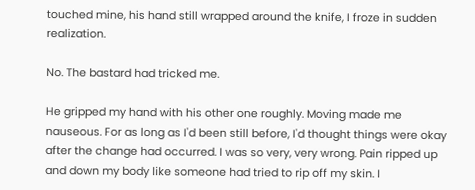touched mine, his hand still wrapped around the knife, I froze in sudden realization.

No. The bastard had tricked me.

He gripped my hand with his other one roughly. Moving made me nauseous. For as long as I'd been still before, I'd thought things were okay after the change had occurred. I was so very, very wrong. Pain ripped up and down my body like someone had tried to rip off my skin. I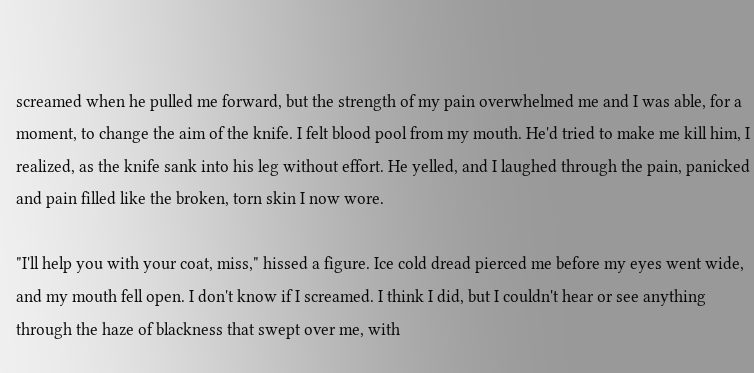screamed when he pulled me forward, but the strength of my pain overwhelmed me and I was able, for a moment, to change the aim of the knife. I felt blood pool from my mouth. He'd tried to make me kill him, I realized, as the knife sank into his leg without effort. He yelled, and I laughed through the pain, panicked and pain filled like the broken, torn skin I now wore.

"I'll help you with your coat, miss," hissed a figure. Ice cold dread pierced me before my eyes went wide, and my mouth fell open. I don't know if I screamed. I think I did, but I couldn't hear or see anything through the haze of blackness that swept over me, with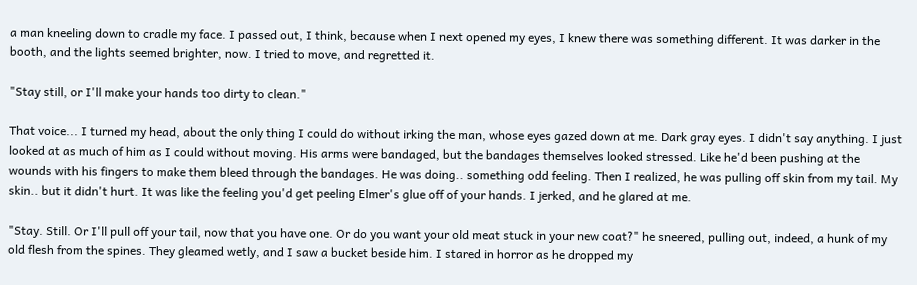a man kneeling down to cradle my face. I passed out, I think, because when I next opened my eyes, I knew there was something different. It was darker in the booth, and the lights seemed brighter, now. I tried to move, and regretted it.

"Stay still, or I'll make your hands too dirty to clean."

That voice... I turned my head, about the only thing I could do without irking the man, whose eyes gazed down at me. Dark gray eyes. I didn't say anything. I just looked at as much of him as I could without moving. His arms were bandaged, but the bandages themselves looked stressed. Like he'd been pushing at the wounds with his fingers to make them bleed through the bandages. He was doing.. something odd feeling. Then I realized, he was pulling off skin from my tail. My skin.. but it didn't hurt. It was like the feeling you'd get peeling Elmer's glue off of your hands. I jerked, and he glared at me.

"Stay. Still. Or I'll pull off your tail, now that you have one. Or do you want your old meat stuck in your new coat?" he sneered, pulling out, indeed, a hunk of my old flesh from the spines. They gleamed wetly, and I saw a bucket beside him. I stared in horror as he dropped my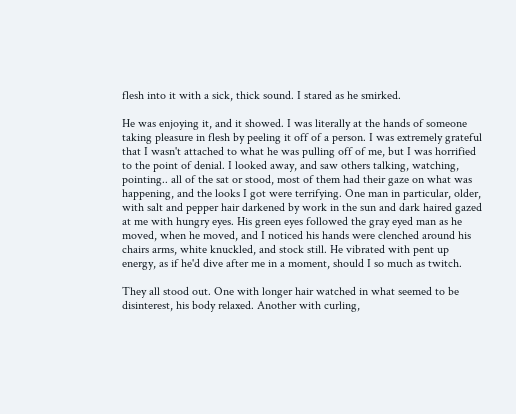flesh into it with a sick, thick sound. I stared as he smirked.

He was enjoying it, and it showed. I was literally at the hands of someone taking pleasure in flesh by peeling it off of a person. I was extremely grateful that I wasn't attached to what he was pulling off of me, but I was horrified to the point of denial. I looked away, and saw others talking, watching, pointing.. all of the sat or stood, most of them had their gaze on what was happening, and the looks I got were terrifying. One man in particular, older, with salt and pepper hair darkened by work in the sun and dark haired gazed at me with hungry eyes. His green eyes followed the gray eyed man as he moved, when he moved, and I noticed his hands were clenched around his chairs arms, white knuckled, and stock still. He vibrated with pent up energy, as if he'd dive after me in a moment, should I so much as twitch.

They all stood out. One with longer hair watched in what seemed to be disinterest, his body relaxed. Another with curling,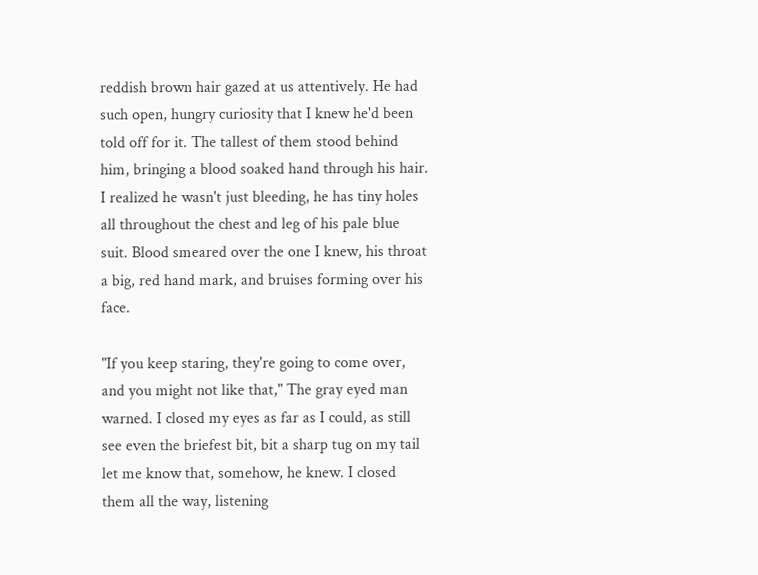reddish brown hair gazed at us attentively. He had such open, hungry curiosity that I knew he'd been told off for it. The tallest of them stood behind him, bringing a blood soaked hand through his hair. I realized he wasn't just bleeding, he has tiny holes all throughout the chest and leg of his pale blue suit. Blood smeared over the one I knew, his throat a big, red hand mark, and bruises forming over his face.

"If you keep staring, they're going to come over, and you might not like that," The gray eyed man warned. I closed my eyes as far as I could, as still see even the briefest bit, bit a sharp tug on my tail let me know that, somehow, he knew. I closed them all the way, listening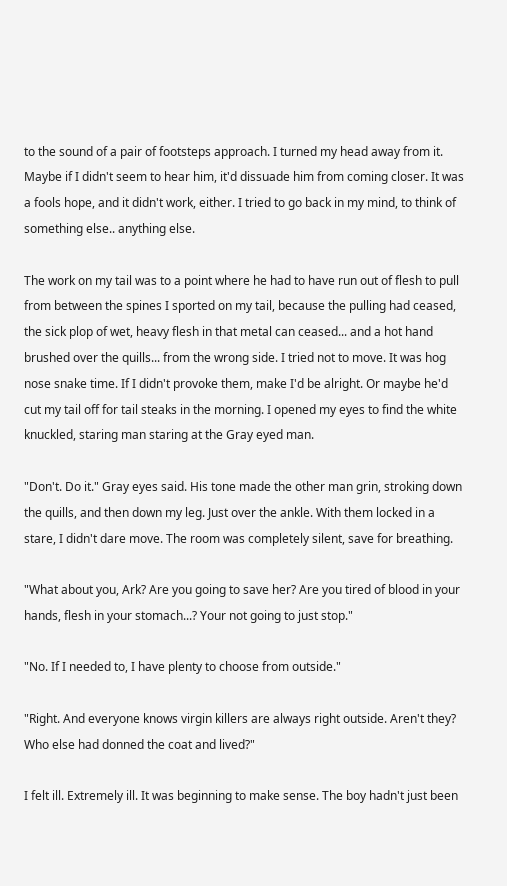to the sound of a pair of footsteps approach. I turned my head away from it. Maybe if I didn't seem to hear him, it'd dissuade him from coming closer. It was a fools hope, and it didn't work, either. I tried to go back in my mind, to think of something else.. anything else.

The work on my tail was to a point where he had to have run out of flesh to pull from between the spines I sported on my tail, because the pulling had ceased, the sick plop of wet, heavy flesh in that metal can ceased... and a hot hand brushed over the quills... from the wrong side. I tried not to move. It was hog nose snake time. If I didn't provoke them, make I'd be alright. Or maybe he'd cut my tail off for tail steaks in the morning. I opened my eyes to find the white knuckled, staring man staring at the Gray eyed man.

"Don't. Do it." Gray eyes said. His tone made the other man grin, stroking down the quills, and then down my leg. Just over the ankle. With them locked in a stare, I didn't dare move. The room was completely silent, save for breathing.

"What about you, Ark? Are you going to save her? Are you tired of blood in your hands, flesh in your stomach...? Your not going to just stop."

"No. If I needed to, I have plenty to choose from outside."

"Right. And everyone knows virgin killers are always right outside. Aren't they? Who else had donned the coat and lived?"

I felt ill. Extremely ill. It was beginning to make sense. The boy hadn't just been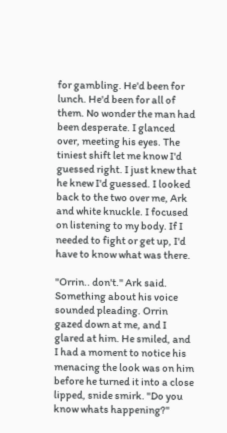for gambling. He'd been for lunch. He'd been for all of them. No wonder the man had been desperate. I glanced over, meeting his eyes. The tiniest shift let me know I'd guessed right. I just knew that he knew I'd guessed. I looked back to the two over me, Ark and white knuckle. I focused on listening to my body. If I needed to fight or get up, I'd have to know what was there.

"Orrin.. don't." Ark said. Something about his voice sounded pleading. Orrin gazed down at me, and I glared at him. He smiled, and I had a moment to notice his menacing the look was on him before he turned it into a close lipped, snide smirk. "Do you know whats happening?"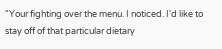"Your fighting over the menu. I noticed. I'd like to stay off of that particular dietary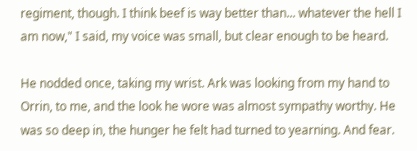regiment, though. I think beef is way better than... whatever the hell I am now," I said, my voice was small, but clear enough to be heard.

He nodded once, taking my wrist. Ark was looking from my hand to Orrin, to me, and the look he wore was almost sympathy worthy. He was so deep in, the hunger he felt had turned to yearning. And fear.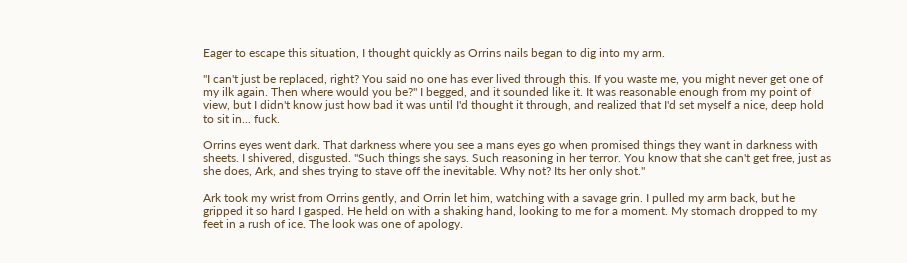Eager to escape this situation, I thought quickly as Orrins nails began to dig into my arm.

"I can't just be replaced, right? You said no one has ever lived through this. If you waste me, you might never get one of my ilk again. Then where would you be?" I begged, and it sounded like it. It was reasonable enough from my point of view, but I didn't know just how bad it was until I'd thought it through, and realized that I'd set myself a nice, deep hold to sit in... fuck.

Orrins eyes went dark. That darkness where you see a mans eyes go when promised things they want in darkness with sheets. I shivered, disgusted. "Such things she says. Such reasoning in her terror. You know that she can't get free, just as she does, Ark, and shes trying to stave off the inevitable. Why not? Its her only shot."

Ark took my wrist from Orrins gently, and Orrin let him, watching with a savage grin. I pulled my arm back, but he gripped it so hard I gasped. He held on with a shaking hand, looking to me for a moment. My stomach dropped to my feet in a rush of ice. The look was one of apology.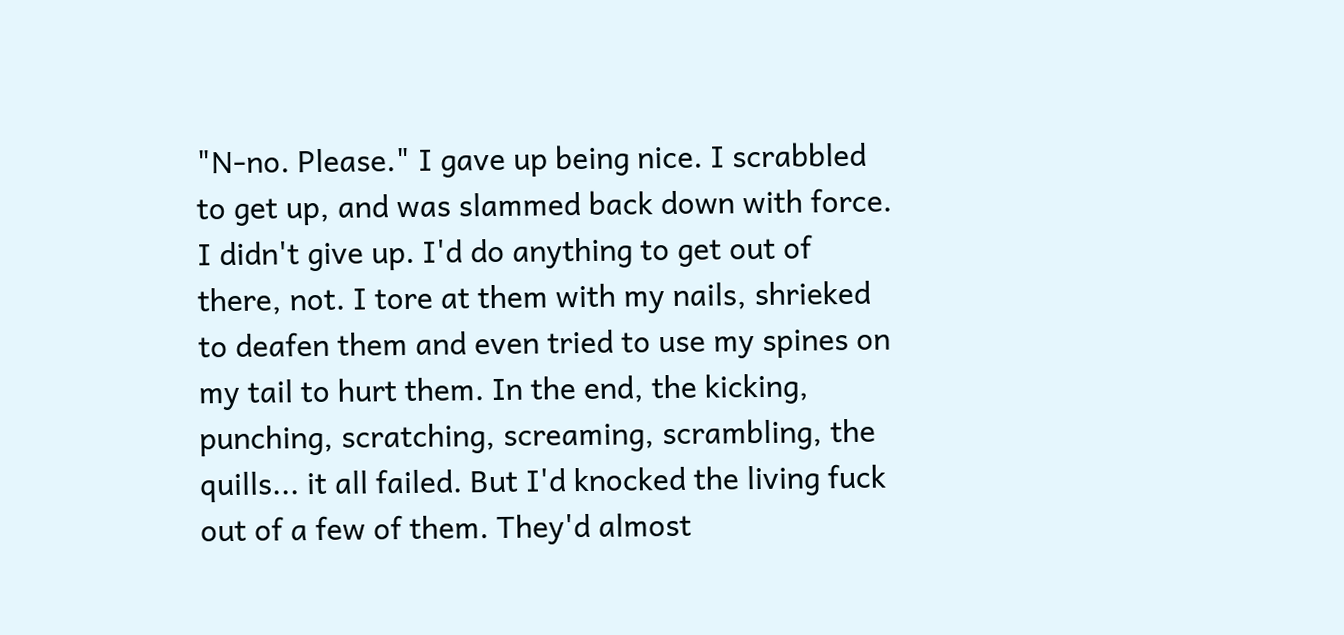"N-no. Please." I gave up being nice. I scrabbled to get up, and was slammed back down with force. I didn't give up. I'd do anything to get out of there, not. I tore at them with my nails, shrieked to deafen them and even tried to use my spines on my tail to hurt them. In the end, the kicking, punching, scratching, screaming, scrambling, the quills... it all failed. But I'd knocked the living fuck out of a few of them. They'd almost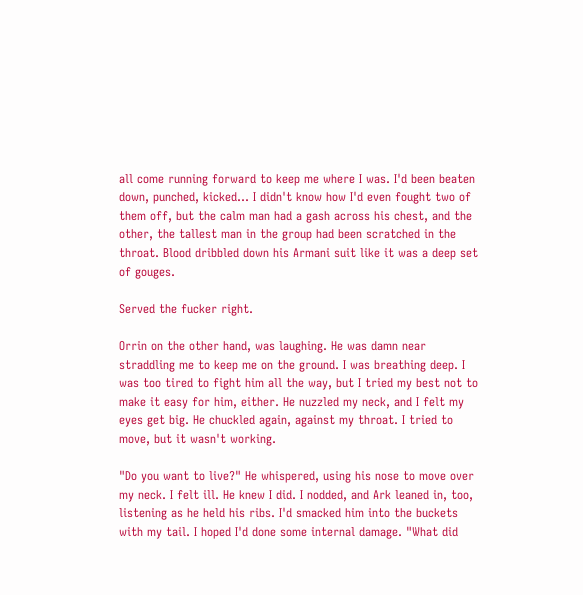all come running forward to keep me where I was. I'd been beaten down, punched, kicked... I didn't know how I'd even fought two of them off, but the calm man had a gash across his chest, and the other, the tallest man in the group had been scratched in the throat. Blood dribbled down his Armani suit like it was a deep set of gouges.

Served the fucker right.

Orrin on the other hand, was laughing. He was damn near straddling me to keep me on the ground. I was breathing deep. I was too tired to fight him all the way, but I tried my best not to make it easy for him, either. He nuzzled my neck, and I felt my eyes get big. He chuckled again, against my throat. I tried to move, but it wasn't working.

"Do you want to live?" He whispered, using his nose to move over my neck. I felt ill. He knew I did. I nodded, and Ark leaned in, too, listening as he held his ribs. I'd smacked him into the buckets with my tail. I hoped I'd done some internal damage. "What did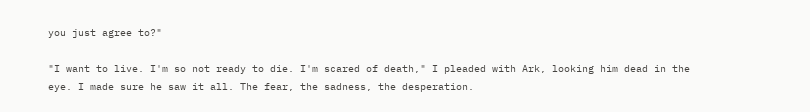you just agree to?"

"I want to live. I'm so not ready to die. I'm scared of death," I pleaded with Ark, looking him dead in the eye. I made sure he saw it all. The fear, the sadness, the desperation.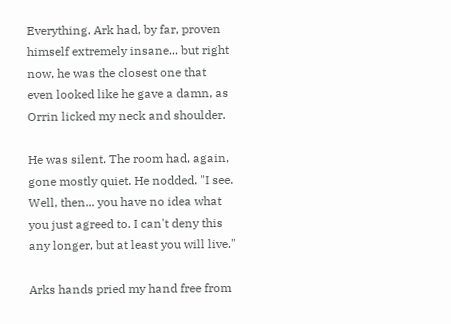Everything. Ark had, by far, proven himself extremely insane... but right now, he was the closest one that even looked like he gave a damn, as Orrin licked my neck and shoulder.

He was silent. The room had, again, gone mostly quiet. He nodded. "I see. Well, then... you have no idea what you just agreed to. I can't deny this any longer, but at least you will live."

Arks hands pried my hand free from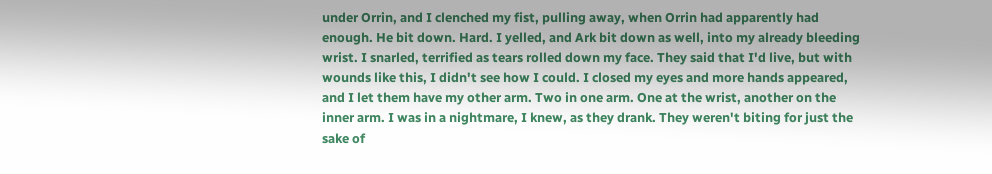under Orrin, and I clenched my fist, pulling away, when Orrin had apparently had enough. He bit down. Hard. I yelled, and Ark bit down as well, into my already bleeding wrist. I snarled, terrified as tears rolled down my face. They said that I'd live, but with wounds like this, I didn't see how I could. I closed my eyes and more hands appeared, and I let them have my other arm. Two in one arm. One at the wrist, another on the inner arm. I was in a nightmare, I knew, as they drank. They weren't biting for just the sake of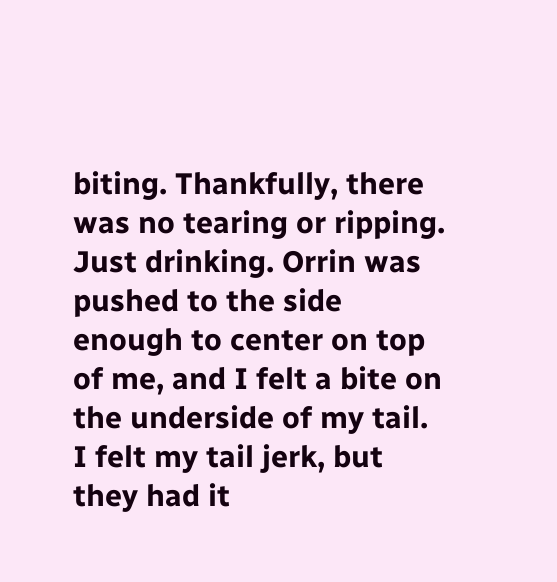biting. Thankfully, there was no tearing or ripping. Just drinking. Orrin was pushed to the side enough to center on top of me, and I felt a bite on the underside of my tail. I felt my tail jerk, but they had it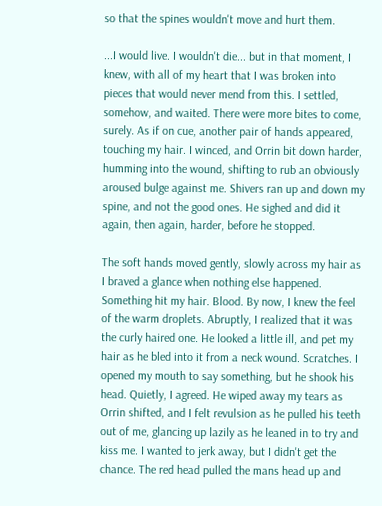so that the spines wouldn't move and hurt them.

...I would live. I wouldn't die... but in that moment, I knew, with all of my heart that I was broken into pieces that would never mend from this. I settled, somehow, and waited. There were more bites to come, surely. As if on cue, another pair of hands appeared, touching my hair. I winced, and Orrin bit down harder, humming into the wound, shifting to rub an obviously aroused bulge against me. Shivers ran up and down my spine, and not the good ones. He sighed and did it again, then again, harder, before he stopped.

The soft hands moved gently, slowly across my hair as I braved a glance when nothing else happened. Something hit my hair. Blood. By now, I knew the feel of the warm droplets. Abruptly, I realized that it was the curly haired one. He looked a little ill, and pet my hair as he bled into it from a neck wound. Scratches. I opened my mouth to say something, but he shook his head. Quietly, I agreed. He wiped away my tears as Orrin shifted, and I felt revulsion as he pulled his teeth out of me, glancing up lazily as he leaned in to try and kiss me. I wanted to jerk away, but I didn't get the chance. The red head pulled the mans head up and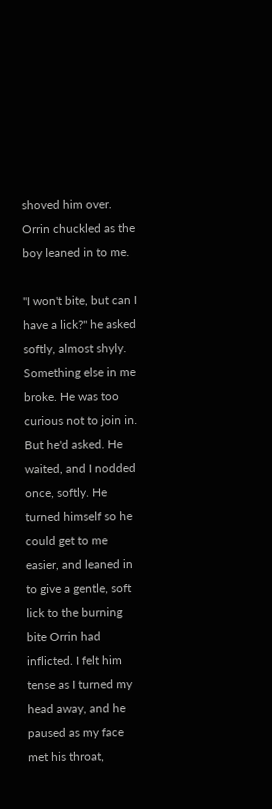shoved him over. Orrin chuckled as the boy leaned in to me.

"I won't bite, but can I have a lick?" he asked softly, almost shyly. Something else in me broke. He was too curious not to join in. But he'd asked. He waited, and I nodded once, softly. He turned himself so he could get to me easier, and leaned in to give a gentle, soft lick to the burning bite Orrin had inflicted. I felt him tense as I turned my head away, and he paused as my face met his throat,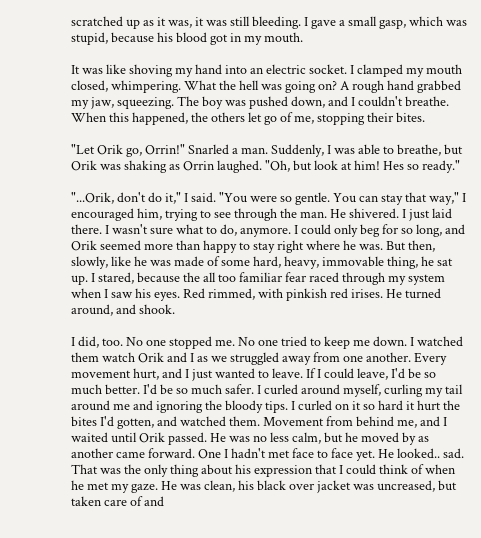scratched up as it was, it was still bleeding. I gave a small gasp, which was stupid, because his blood got in my mouth.

It was like shoving my hand into an electric socket. I clamped my mouth closed, whimpering. What the hell was going on? A rough hand grabbed my jaw, squeezing. The boy was pushed down, and I couldn't breathe. When this happened, the others let go of me, stopping their bites.

"Let Orik go, Orrin!" Snarled a man. Suddenly, I was able to breathe, but Orik was shaking as Orrin laughed. "Oh, but look at him! Hes so ready."

"...Orik, don't do it," I said. "You were so gentle. You can stay that way," I encouraged him, trying to see through the man. He shivered. I just laid there. I wasn't sure what to do, anymore. I could only beg for so long, and Orik seemed more than happy to stay right where he was. But then, slowly, like he was made of some hard, heavy, immovable thing, he sat up. I stared, because the all too familiar fear raced through my system when I saw his eyes. Red rimmed, with pinkish red irises. He turned around, and shook.

I did, too. No one stopped me. No one tried to keep me down. I watched them watch Orik and I as we struggled away from one another. Every movement hurt, and I just wanted to leave. If I could leave, I'd be so much better. I'd be so much safer. I curled around myself, curling my tail around me and ignoring the bloody tips. I curled on it so hard it hurt the bites I'd gotten, and watched them. Movement from behind me, and I waited until Orik passed. He was no less calm, but he moved by as another came forward. One I hadn't met face to face yet. He looked.. sad. That was the only thing about his expression that I could think of when he met my gaze. He was clean, his black over jacket was uncreased, but taken care of and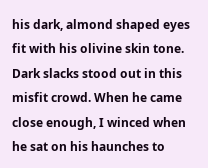his dark, almond shaped eyes fit with his olivine skin tone. Dark slacks stood out in this misfit crowd. When he came close enough, I winced when he sat on his haunches to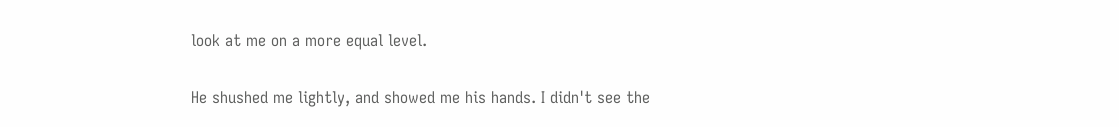look at me on a more equal level.

He shushed me lightly, and showed me his hands. I didn't see the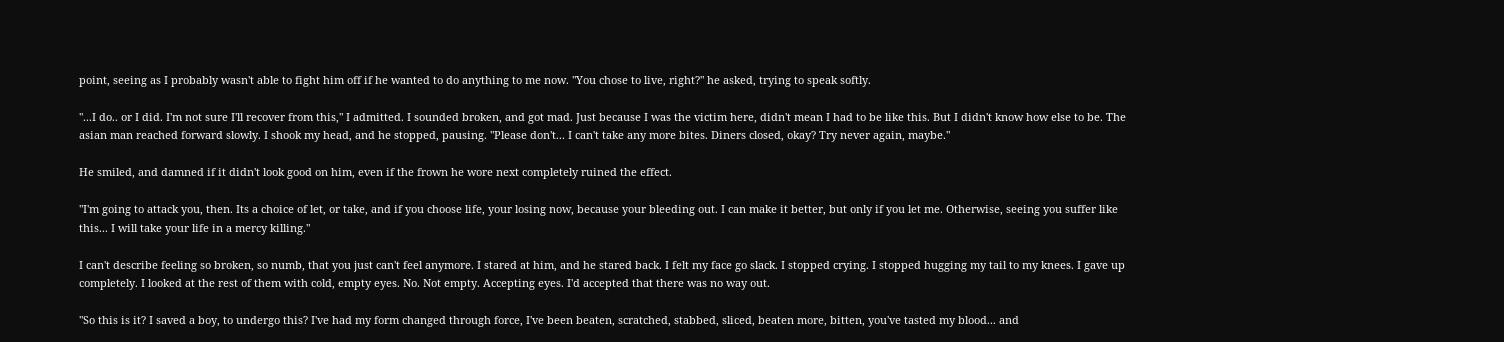point, seeing as I probably wasn't able to fight him off if he wanted to do anything to me now. "You chose to live, right?" he asked, trying to speak softly.

"...I do.. or I did. I'm not sure I'll recover from this," I admitted. I sounded broken, and got mad. Just because I was the victim here, didn't mean I had to be like this. But I didn't know how else to be. The asian man reached forward slowly. I shook my head, and he stopped, pausing. "Please don't... I can't take any more bites. Diners closed, okay? Try never again, maybe."

He smiled, and damned if it didn't look good on him, even if the frown he wore next completely ruined the effect.

"I'm going to attack you, then. Its a choice of let, or take, and if you choose life, your losing now, because your bleeding out. I can make it better, but only if you let me. Otherwise, seeing you suffer like this... I will take your life in a mercy killing."

I can't describe feeling so broken, so numb, that you just can't feel anymore. I stared at him, and he stared back. I felt my face go slack. I stopped crying. I stopped hugging my tail to my knees. I gave up completely. I looked at the rest of them with cold, empty eyes. No. Not empty. Accepting eyes. I'd accepted that there was no way out.

"So this is it? I saved a boy, to undergo this? I've had my form changed through force, I've been beaten, scratched, stabbed, sliced, beaten more, bitten, you've tasted my blood... and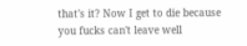that's it? Now I get to die because you fucks can't leave well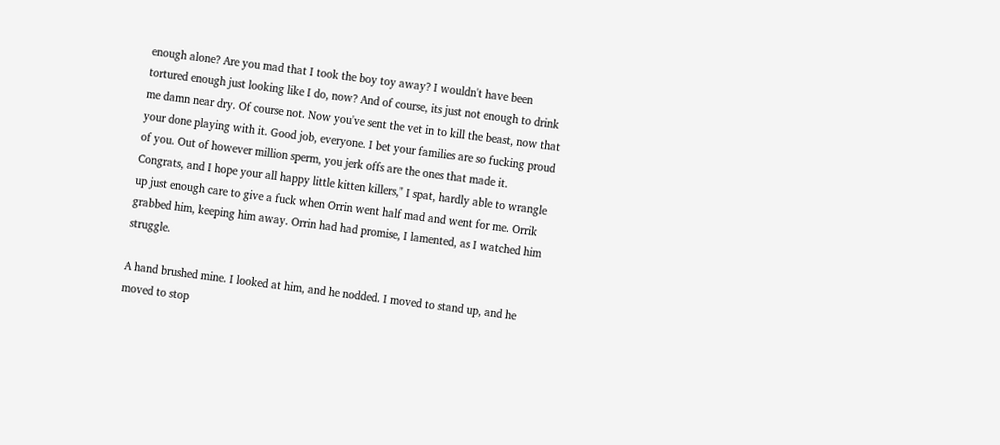enough alone? Are you mad that I took the boy toy away? I wouldn't have been tortured enough just looking like I do, now? And of course, its just not enough to drink me damn near dry. Of course not. Now you've sent the vet in to kill the beast, now that your done playing with it. Good job, everyone. I bet your families are so fucking proud of you. Out of however million sperm, you jerk offs are the ones that made it. Congrats, and I hope your all happy little kitten killers," I spat, hardly able to wrangle up just enough care to give a fuck when Orrin went half mad and went for me. Orrik grabbed him, keeping him away. Orrin had had promise, I lamented, as I watched him struggle.

A hand brushed mine. I looked at him, and he nodded. I moved to stand up, and he moved to stop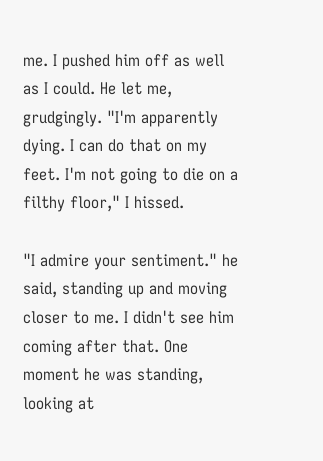me. I pushed him off as well as I could. He let me, grudgingly. "I'm apparently dying. I can do that on my feet. I'm not going to die on a filthy floor," I hissed.

"I admire your sentiment." he said, standing up and moving closer to me. I didn't see him coming after that. One moment he was standing, looking at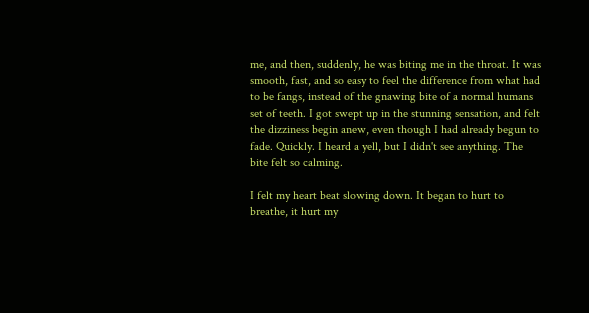me, and then, suddenly, he was biting me in the throat. It was smooth, fast, and so easy to feel the difference from what had to be fangs, instead of the gnawing bite of a normal humans set of teeth. I got swept up in the stunning sensation, and felt the dizziness begin anew, even though I had already begun to fade. Quickly. I heard a yell, but I didn't see anything. The bite felt so calming.

I felt my heart beat slowing down. It began to hurt to breathe, it hurt my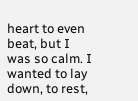heart to even beat, but I was so calm. I wanted to lay down, to rest,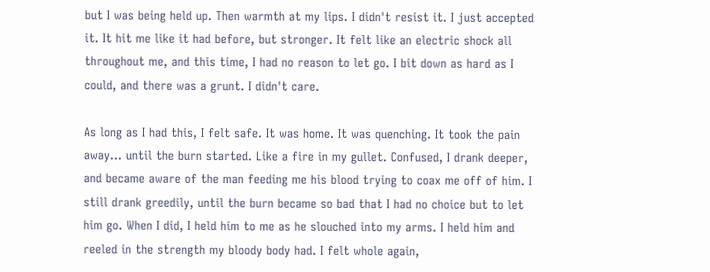but I was being held up. Then warmth at my lips. I didn't resist it. I just accepted it. It hit me like it had before, but stronger. It felt like an electric shock all throughout me, and this time, I had no reason to let go. I bit down as hard as I could, and there was a grunt. I didn't care.

As long as I had this, I felt safe. It was home. It was quenching. It took the pain away... until the burn started. Like a fire in my gullet. Confused, I drank deeper, and became aware of the man feeding me his blood trying to coax me off of him. I still drank greedily, until the burn became so bad that I had no choice but to let him go. When I did, I held him to me as he slouched into my arms. I held him and reeled in the strength my bloody body had. I felt whole again,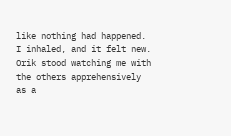like nothing had happened. I inhaled, and it felt new. Orik stood watching me with the others apprehensively as a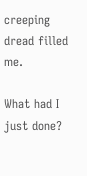creeping dread filled me.

What had I just done?